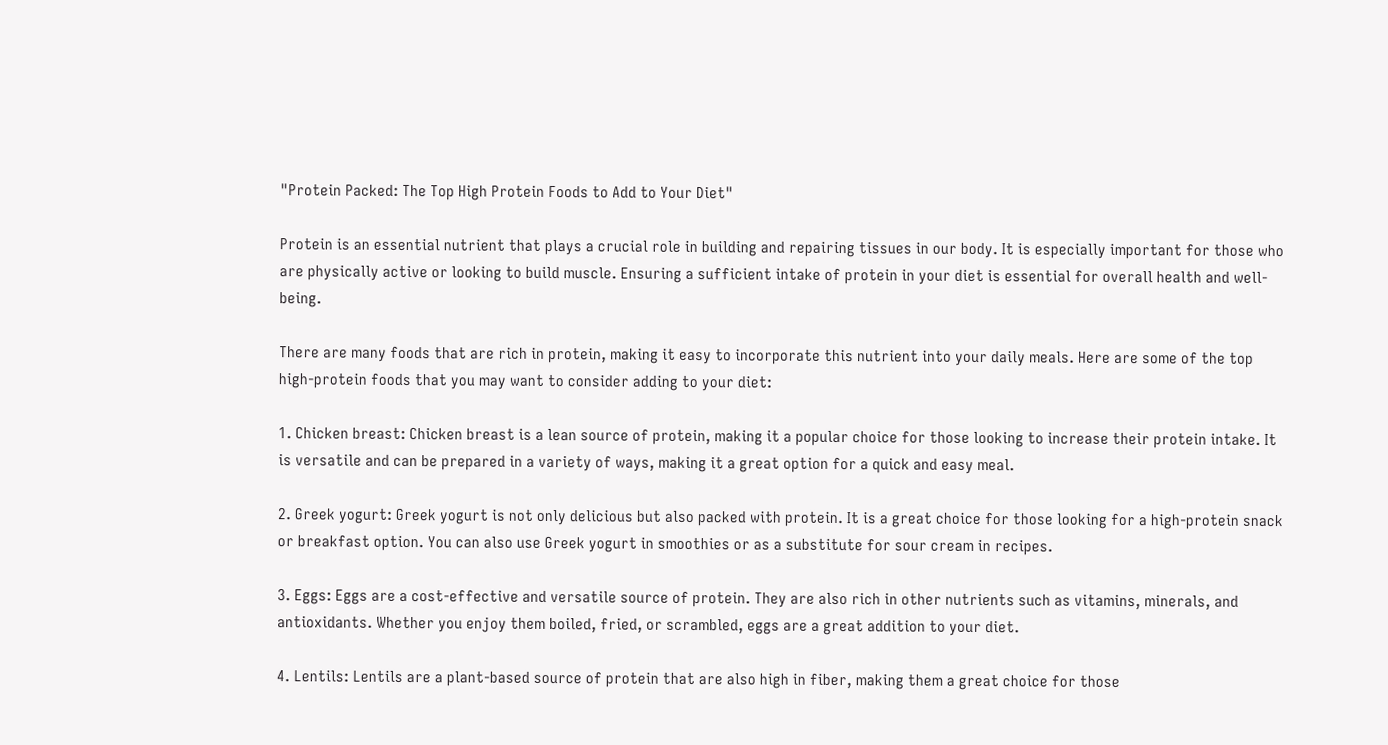"Protein Packed: The Top High Protein Foods to Add to Your Diet"

Protein is an essential nutrient that plays a crucial role in building and repairing tissues in our body. It is especially important for those who are physically active or looking to build muscle. Ensuring a sufficient intake of protein in your diet is essential for overall health and well-being.

There are many foods that are rich in protein, making it easy to incorporate this nutrient into your daily meals. Here are some of the top high-protein foods that you may want to consider adding to your diet:

1. Chicken breast: Chicken breast is a lean source of protein, making it a popular choice for those looking to increase their protein intake. It is versatile and can be prepared in a variety of ways, making it a great option for a quick and easy meal.

2. Greek yogurt: Greek yogurt is not only delicious but also packed with protein. It is a great choice for those looking for a high-protein snack or breakfast option. You can also use Greek yogurt in smoothies or as a substitute for sour cream in recipes.

3. Eggs: Eggs are a cost-effective and versatile source of protein. They are also rich in other nutrients such as vitamins, minerals, and antioxidants. Whether you enjoy them boiled, fried, or scrambled, eggs are a great addition to your diet.

4. Lentils: Lentils are a plant-based source of protein that are also high in fiber, making them a great choice for those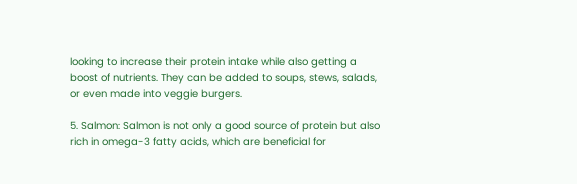looking to increase their protein intake while also getting a boost of nutrients. They can be added to soups, stews, salads, or even made into veggie burgers.

5. Salmon: Salmon is not only a good source of protein but also rich in omega-3 fatty acids, which are beneficial for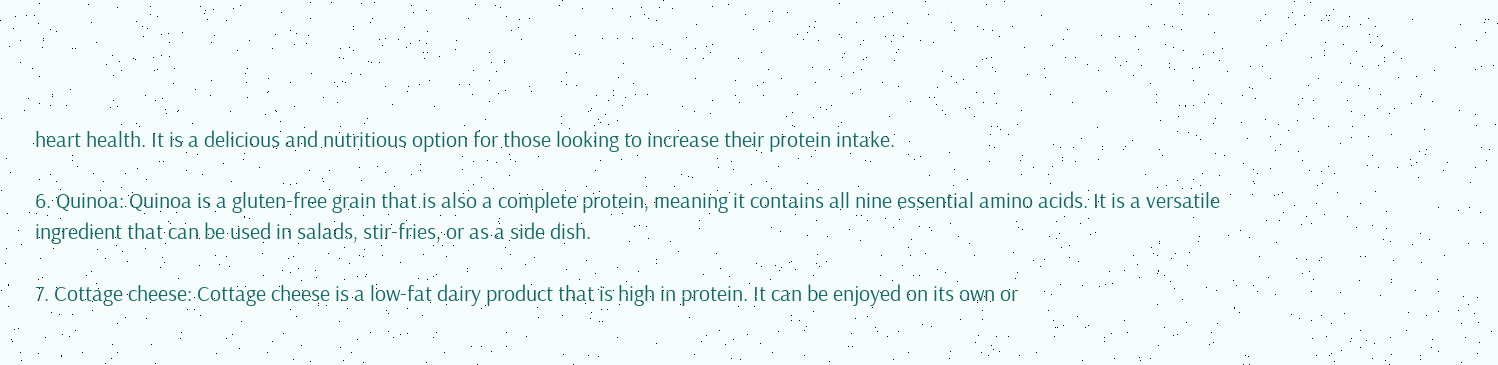heart health. It is a delicious and nutritious option for those looking to increase their protein intake.

6. Quinoa: Quinoa is a gluten-free grain that is also a complete protein, meaning it contains all nine essential amino acids. It is a versatile ingredient that can be used in salads, stir-fries, or as a side dish.

7. Cottage cheese: Cottage cheese is a low-fat dairy product that is high in protein. It can be enjoyed on its own or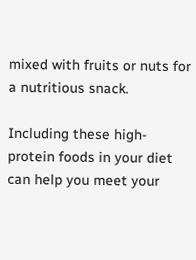mixed with fruits or nuts for a nutritious snack.

Including these high-protein foods in your diet can help you meet your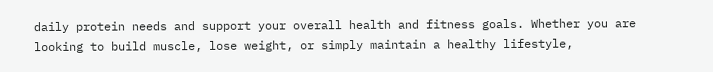daily protein needs and support your overall health and fitness goals. Whether you are looking to build muscle, lose weight, or simply maintain a healthy lifestyle,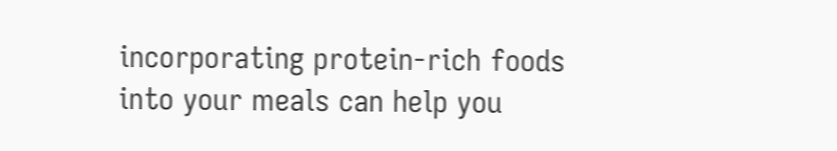incorporating protein-rich foods into your meals can help you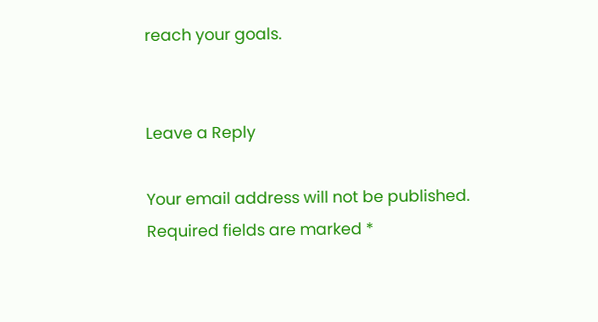reach your goals.


Leave a Reply

Your email address will not be published. Required fields are marked *